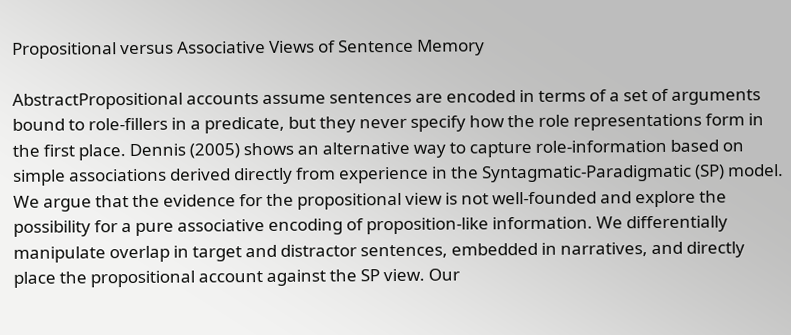Propositional versus Associative Views of Sentence Memory

AbstractPropositional accounts assume sentences are encoded in terms of a set of arguments bound to role-fillers in a predicate, but they never specify how the role representations form in the first place. Dennis (2005) shows an alternative way to capture role-information based on simple associations derived directly from experience in the Syntagmatic-Paradigmatic (SP) model. We argue that the evidence for the propositional view is not well-founded and explore the possibility for a pure associative encoding of proposition-like information. We differentially manipulate overlap in target and distractor sentences, embedded in narratives, and directly place the propositional account against the SP view. Our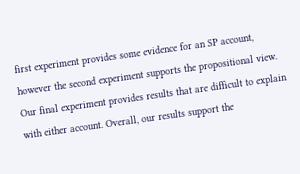first experiment provides some evidence for an SP account, however the second experiment supports the propositional view. Our final experiment provides results that are difficult to explain with either account. Overall, our results support the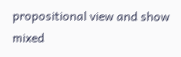propositional view and show mixed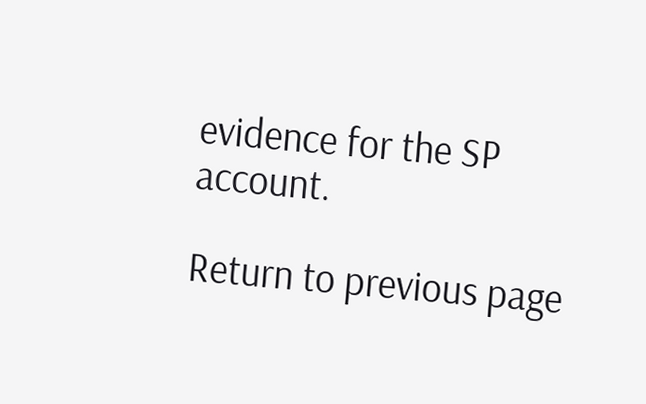evidence for the SP account.

Return to previous page